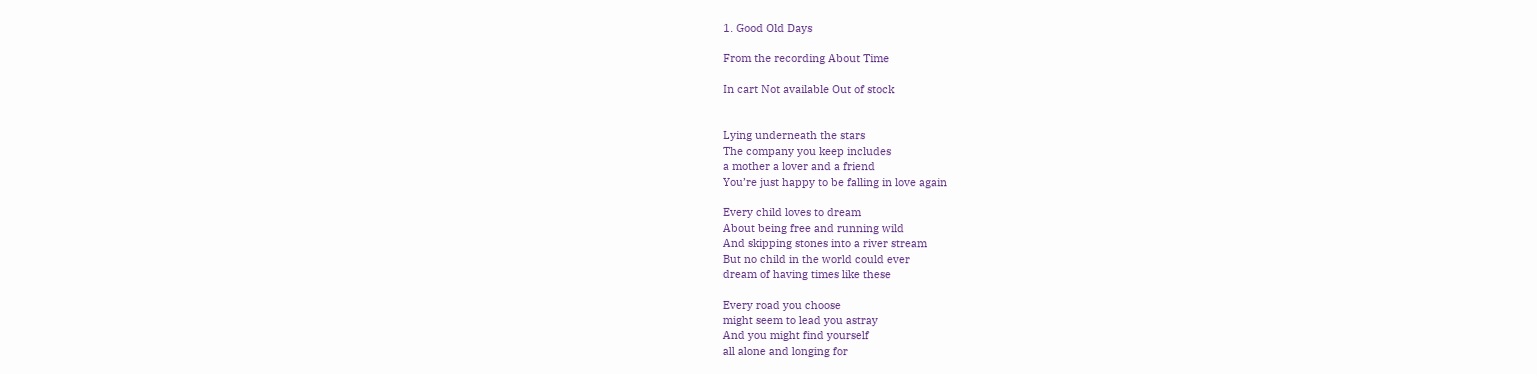1. Good Old Days

From the recording About Time

In cart Not available Out of stock


Lying underneath the stars
The company you keep includes
a mother a lover and a friend
You’re just happy to be falling in love again

Every child loves to dream
About being free and running wild
And skipping stones into a river stream
But no child in the world could ever
dream of having times like these

Every road you choose
might seem to lead you astray
And you might find yourself
all alone and longing for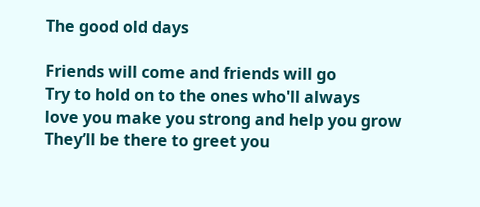The good old days

Friends will come and friends will go
Try to hold on to the ones who'll always
love you make you strong and help you grow
They’ll be there to greet you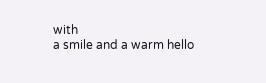with
a smile and a warm hello